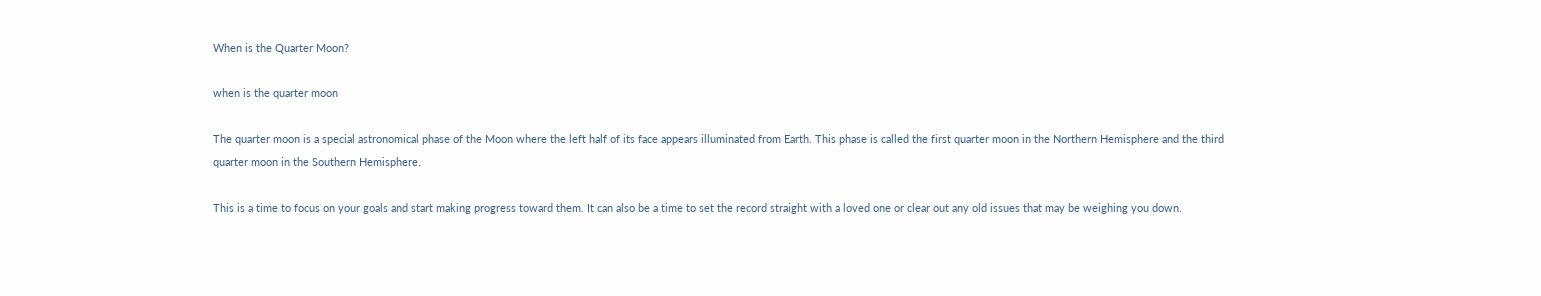When is the Quarter Moon?

when is the quarter moon

The quarter moon is a special astronomical phase of the Moon where the left half of its face appears illuminated from Earth. This phase is called the first quarter moon in the Northern Hemisphere and the third quarter moon in the Southern Hemisphere.

This is a time to focus on your goals and start making progress toward them. It can also be a time to set the record straight with a loved one or clear out any old issues that may be weighing you down.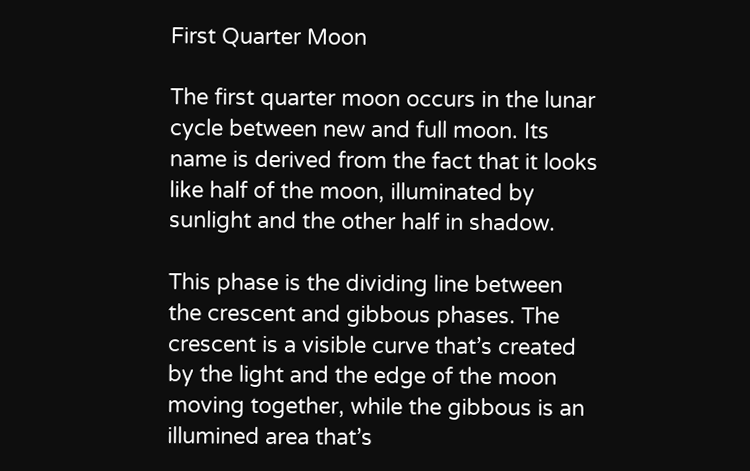First Quarter Moon

The first quarter moon occurs in the lunar cycle between new and full moon. Its name is derived from the fact that it looks like half of the moon, illuminated by sunlight and the other half in shadow.

This phase is the dividing line between the crescent and gibbous phases. The crescent is a visible curve that’s created by the light and the edge of the moon moving together, while the gibbous is an illumined area that’s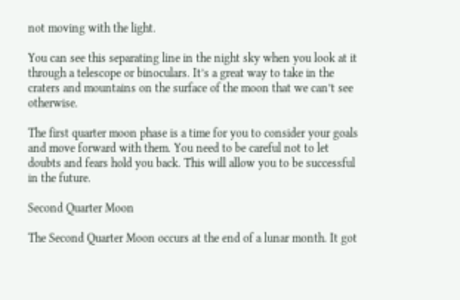not moving with the light.

You can see this separating line in the night sky when you look at it through a telescope or binoculars. It’s a great way to take in the craters and mountains on the surface of the moon that we can’t see otherwise.

The first quarter moon phase is a time for you to consider your goals and move forward with them. You need to be careful not to let doubts and fears hold you back. This will allow you to be successful in the future.

Second Quarter Moon

The Second Quarter Moon occurs at the end of a lunar month. It got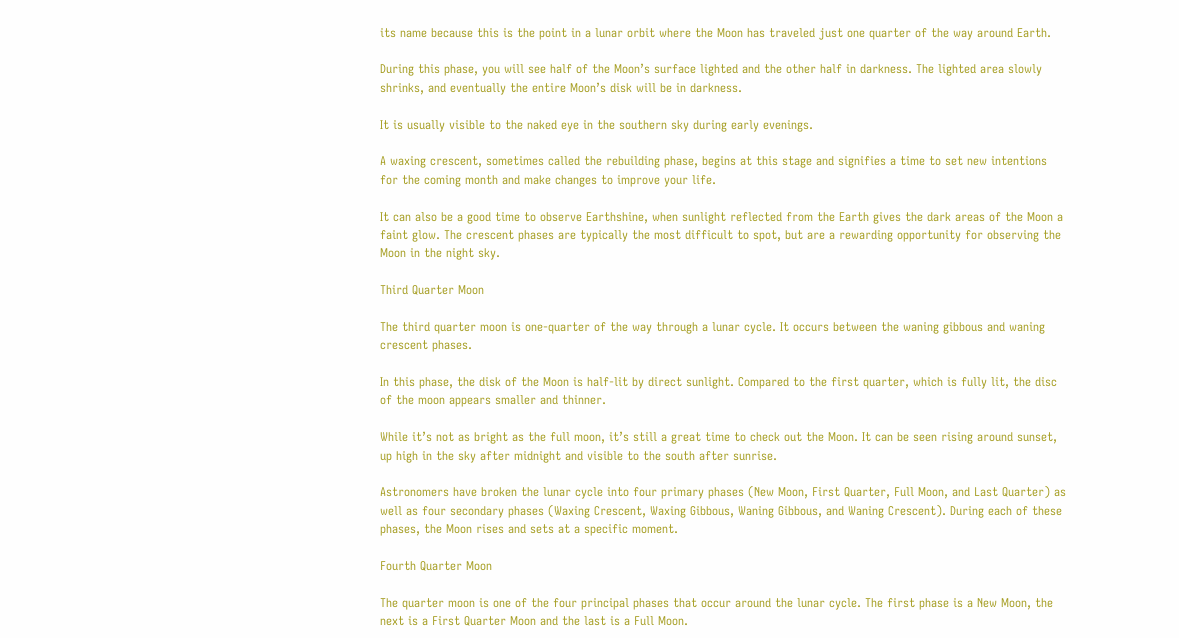its name because this is the point in a lunar orbit where the Moon has traveled just one quarter of the way around Earth.

During this phase, you will see half of the Moon’s surface lighted and the other half in darkness. The lighted area slowly shrinks, and eventually the entire Moon’s disk will be in darkness.

It is usually visible to the naked eye in the southern sky during early evenings.

A waxing crescent, sometimes called the rebuilding phase, begins at this stage and signifies a time to set new intentions for the coming month and make changes to improve your life.

It can also be a good time to observe Earthshine, when sunlight reflected from the Earth gives the dark areas of the Moon a faint glow. The crescent phases are typically the most difficult to spot, but are a rewarding opportunity for observing the Moon in the night sky.

Third Quarter Moon

The third quarter moon is one-quarter of the way through a lunar cycle. It occurs between the waning gibbous and waning crescent phases.

In this phase, the disk of the Moon is half-lit by direct sunlight. Compared to the first quarter, which is fully lit, the disc of the moon appears smaller and thinner.

While it’s not as bright as the full moon, it’s still a great time to check out the Moon. It can be seen rising around sunset, up high in the sky after midnight and visible to the south after sunrise.

Astronomers have broken the lunar cycle into four primary phases (New Moon, First Quarter, Full Moon, and Last Quarter) as well as four secondary phases (Waxing Crescent, Waxing Gibbous, Waning Gibbous, and Waning Crescent). During each of these phases, the Moon rises and sets at a specific moment.

Fourth Quarter Moon

The quarter moon is one of the four principal phases that occur around the lunar cycle. The first phase is a New Moon, the next is a First Quarter Moon and the last is a Full Moon.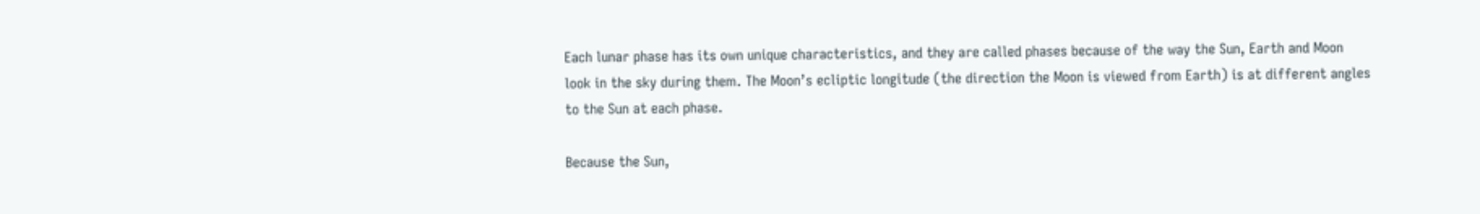Each lunar phase has its own unique characteristics, and they are called phases because of the way the Sun, Earth and Moon look in the sky during them. The Moon’s ecliptic longitude (the direction the Moon is viewed from Earth) is at different angles to the Sun at each phase.

Because the Sun,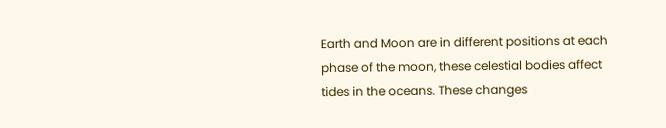Earth and Moon are in different positions at each phase of the moon, these celestial bodies affect tides in the oceans. These changes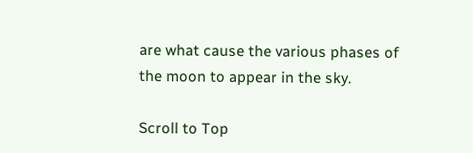are what cause the various phases of the moon to appear in the sky.

Scroll to Top